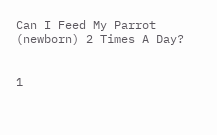Can I Feed My Parrot (newborn) 2 Times A Day?


1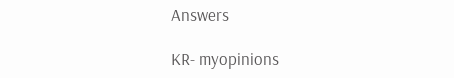Answers

KR- myopinions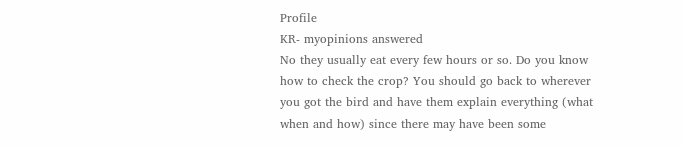Profile
KR- myopinions answered
No they usually eat every few hours or so. Do you know how to check the crop? You should go back to wherever you got the bird and have them explain everything (what when and how) since there may have been some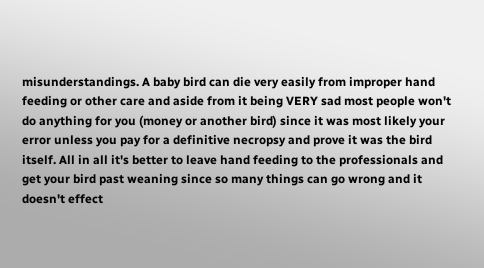misunderstandings. A baby bird can die very easily from improper hand feeding or other care and aside from it being VERY sad most people won't do anything for you (money or another bird) since it was most likely your error unless you pay for a definitive necropsy and prove it was the bird itself. All in all it's better to leave hand feeding to the professionals and get your bird past weaning since so many things can go wrong and it doesn't effect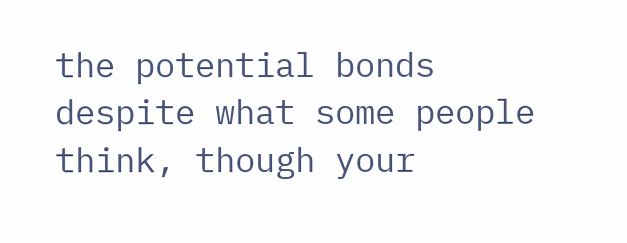the potential bonds despite what some people think, though your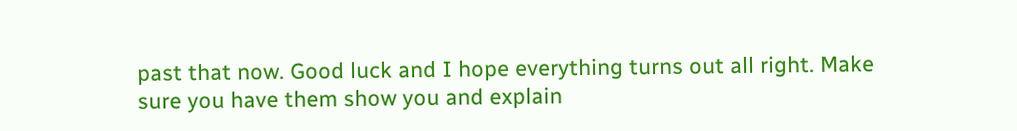past that now. Good luck and I hope everything turns out all right. Make sure you have them show you and explain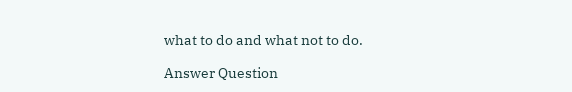what to do and what not to do.

Answer Question